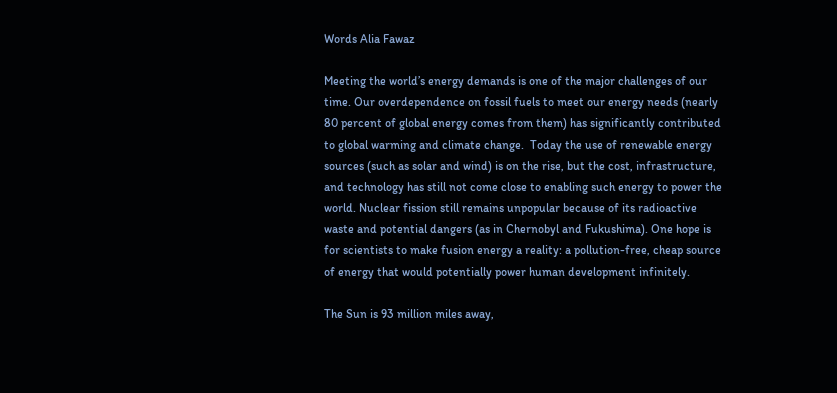Words Alia Fawaz

Meeting the world’s energy demands is one of the major challenges of our time. Our overdependence on fossil fuels to meet our energy needs (nearly 80 percent of global energy comes from them) has significantly contributed to global warming and climate change.  Today the use of renewable energy sources (such as solar and wind) is on the rise, but the cost, infrastructure, and technology has still not come close to enabling such energy to power the world. Nuclear fission still remains unpopular because of its radioactive waste and potential dangers (as in Chernobyl and Fukushima). One hope is for scientists to make fusion energy a reality: a pollution-free, cheap source of energy that would potentially power human development infinitely.

The Sun is 93 million miles away,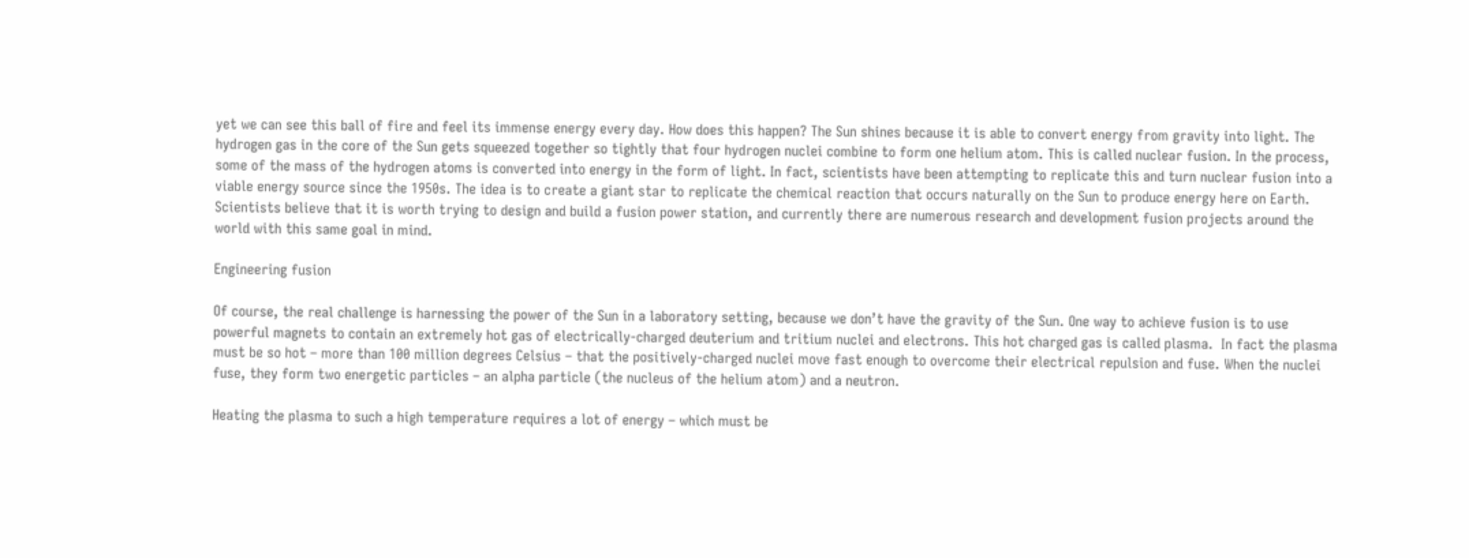yet we can see this ball of fire and feel its immense energy every day. How does this happen? The Sun shines because it is able to convert energy from gravity into light. The hydrogen gas in the core of the Sun gets squeezed together so tightly that four hydrogen nuclei combine to form one helium atom. This is called nuclear fusion. In the process, some of the mass of the hydrogen atoms is converted into energy in the form of light. In fact, scientists have been attempting to replicate this and turn nuclear fusion into a viable energy source since the 1950s. The idea is to create a giant star to replicate the chemical reaction that occurs naturally on the Sun to produce energy here on Earth. Scientists believe that it is worth trying to design and build a fusion power station, and currently there are numerous research and development fusion projects around the world with this same goal in mind.

Engineering fusion

Of course, the real challenge is harnessing the power of the Sun in a laboratory setting, because we don’t have the gravity of the Sun. One way to achieve fusion is to use powerful magnets to contain an extremely hot gas of electrically-charged deuterium and tritium nuclei and electrons. This hot charged gas is called plasma.  In fact the plasma must be so hot – more than 100 million degrees Celsius – that the positively-charged nuclei move fast enough to overcome their electrical repulsion and fuse. When the nuclei fuse, they form two energetic particles – an alpha particle (the nucleus of the helium atom) and a neutron.

Heating the plasma to such a high temperature requires a lot of energy – which must be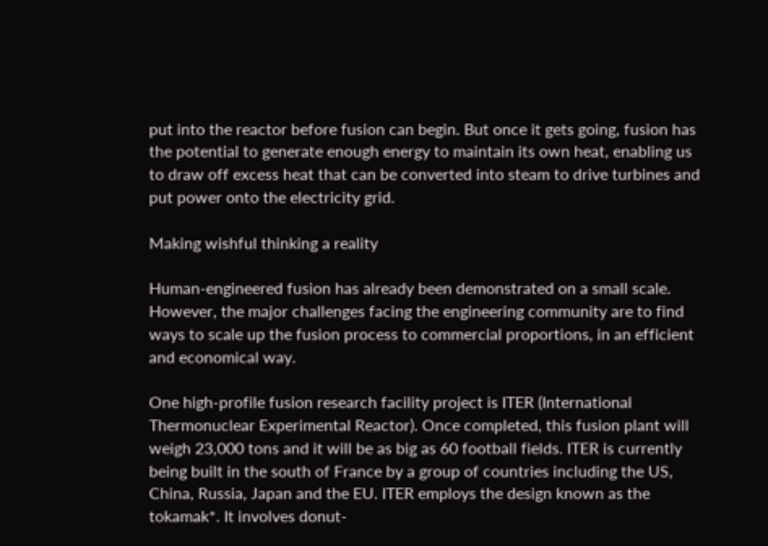put into the reactor before fusion can begin. But once it gets going, fusion has the potential to generate enough energy to maintain its own heat, enabling us to draw off excess heat that can be converted into steam to drive turbines and put power onto the electricity grid.

Making wishful thinking a reality

Human-engineered fusion has already been demonstrated on a small scale. However, the major challenges facing the engineering community are to find ways to scale up the fusion process to commercial proportions, in an efficient and economical way.

One high-profile fusion research facility project is ITER (International Thermonuclear Experimental Reactor). Once completed, this fusion plant will weigh 23,000 tons and it will be as big as 60 football fields. ITER is currently being built in the south of France by a group of countries including the US, China, Russia, Japan and the EU. ITER employs the design known as the tokamak*. It involves donut-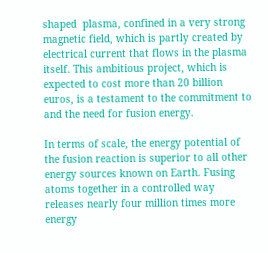shaped  plasma, confined in a very strong magnetic field, which is partly created by electrical current that flows in the plasma itself. This ambitious project, which is expected to cost more than 20 billion euros, is a testament to the commitment to and the need for fusion energy.

In terms of scale, the energy potential of the fusion reaction is superior to all other energy sources known on Earth. Fusing atoms together in a controlled way releases nearly four million times more energy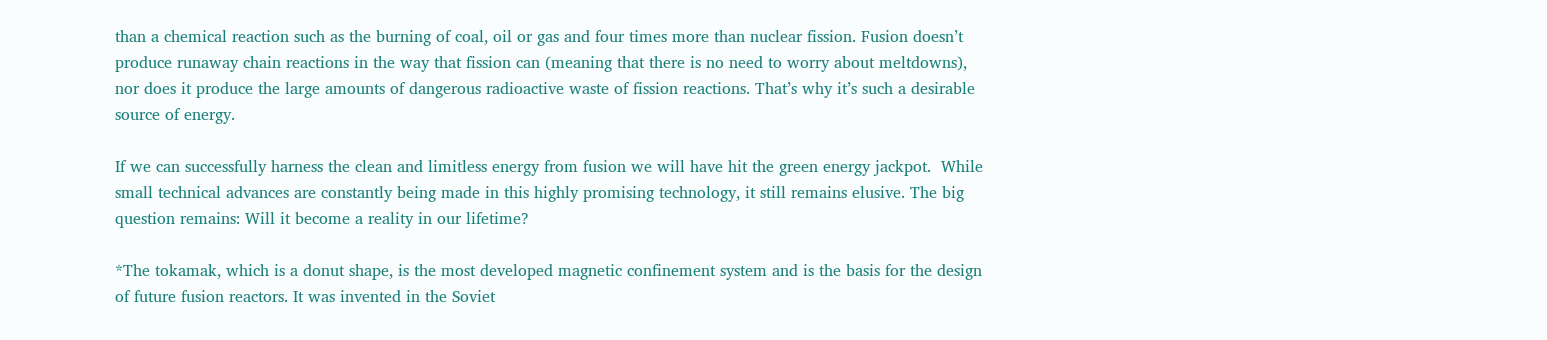than a chemical reaction such as the burning of coal, oil or gas and four times more than nuclear fission. Fusion doesn’t produce runaway chain reactions in the way that fission can (meaning that there is no need to worry about meltdowns), nor does it produce the large amounts of dangerous radioactive waste of fission reactions. That’s why it’s such a desirable source of energy.

If we can successfully harness the clean and limitless energy from fusion we will have hit the green energy jackpot.  While small technical advances are constantly being made in this highly promising technology, it still remains elusive. The big question remains: Will it become a reality in our lifetime?

*The tokamak, which is a donut shape, is the most developed magnetic confinement system and is the basis for the design of future fusion reactors. It was invented in the Soviet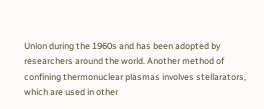Union during the 1960s and has been adopted by researchers around the world. Another method of confining thermonuclear plasmas involves stellarators, which are used in other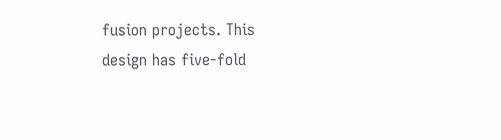fusion projects. This design has five-fold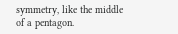symmetry, like the middle of a pentagon.